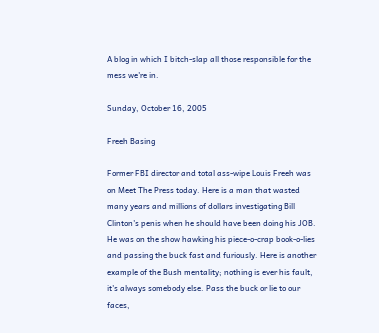A blog in which I bitch-slap all those responsible for the mess we're in.

Sunday, October 16, 2005

Freeh Basing

Former FBI director and total ass-wipe Louis Freeh was on Meet The Press today. Here is a man that wasted many years and millions of dollars investigating Bill Clinton's penis when he should have been doing his JOB. He was on the show hawking his piece-o-crap book-o-lies and passing the buck fast and furiously. Here is another example of the Bush mentality; nothing is ever his fault, it's always somebody else. Pass the buck or lie to our faces,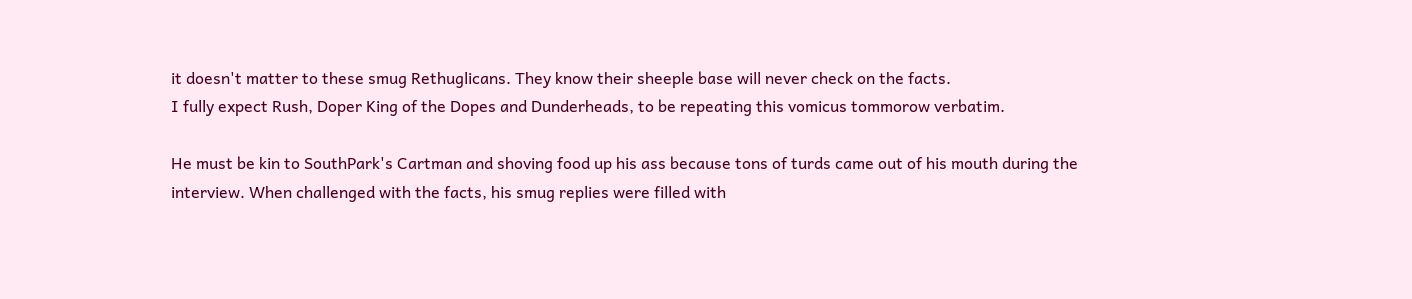it doesn't matter to these smug Rethuglicans. They know their sheeple base will never check on the facts.
I fully expect Rush, Doper King of the Dopes and Dunderheads, to be repeating this vomicus tommorow verbatim.

He must be kin to SouthPark's Cartman and shoving food up his ass because tons of turds came out of his mouth during the interview. When challenged with the facts, his smug replies were filled with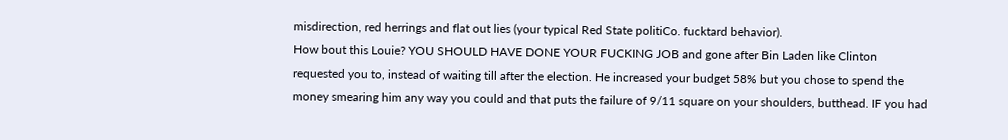misdirection, red herrings and flat out lies (your typical Red State politiCo. fucktard behavior).
How bout this Louie? YOU SHOULD HAVE DONE YOUR FUCKING JOB and gone after Bin Laden like Clinton requested you to, instead of waiting till after the election. He increased your budget 58% but you chose to spend the money smearing him any way you could and that puts the failure of 9/11 square on your shoulders, butthead. IF you had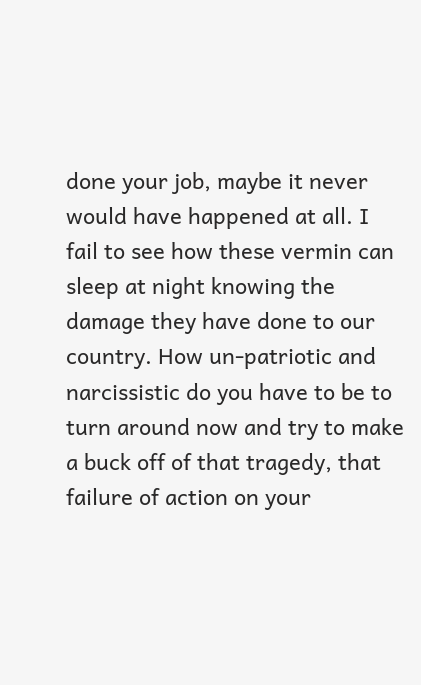done your job, maybe it never would have happened at all. I fail to see how these vermin can sleep at night knowing the damage they have done to our country. How un-patriotic and
narcissistic do you have to be to turn around now and try to make a buck off of that tragedy, that failure of action on your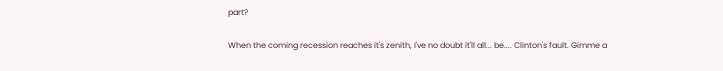part?

When the coming recession reaches it's zenith, I've no doubt it'll all... be.... Clinton's fault. Gimme a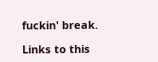fuckin' break.

Links to this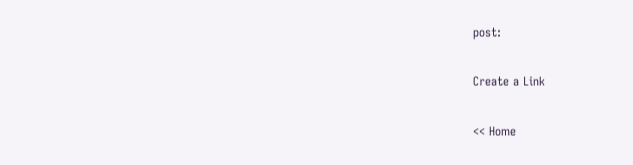post:

Create a Link

<< Home